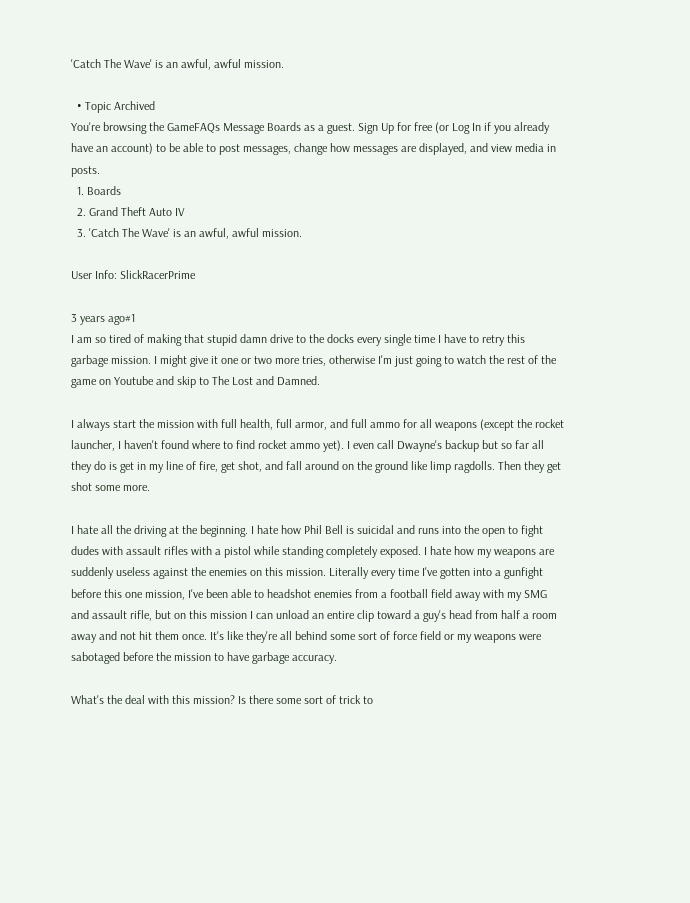'Catch The Wave' is an awful, awful mission.

  • Topic Archived
You're browsing the GameFAQs Message Boards as a guest. Sign Up for free (or Log In if you already have an account) to be able to post messages, change how messages are displayed, and view media in posts.
  1. Boards
  2. Grand Theft Auto IV
  3. 'Catch The Wave' is an awful, awful mission.

User Info: SlickRacerPrime

3 years ago#1
I am so tired of making that stupid damn drive to the docks every single time I have to retry this garbage mission. I might give it one or two more tries, otherwise I'm just going to watch the rest of the game on Youtube and skip to The Lost and Damned.

I always start the mission with full health, full armor, and full ammo for all weapons (except the rocket launcher, I haven't found where to find rocket ammo yet). I even call Dwayne's backup but so far all they do is get in my line of fire, get shot, and fall around on the ground like limp ragdolls. Then they get shot some more.

I hate all the driving at the beginning. I hate how Phil Bell is suicidal and runs into the open to fight dudes with assault rifles with a pistol while standing completely exposed. I hate how my weapons are suddenly useless against the enemies on this mission. Literally every time I've gotten into a gunfight before this one mission, I've been able to headshot enemies from a football field away with my SMG and assault rifle, but on this mission I can unload an entire clip toward a guy's head from half a room away and not hit them once. It's like they're all behind some sort of force field or my weapons were sabotaged before the mission to have garbage accuracy.

What's the deal with this mission? Is there some sort of trick to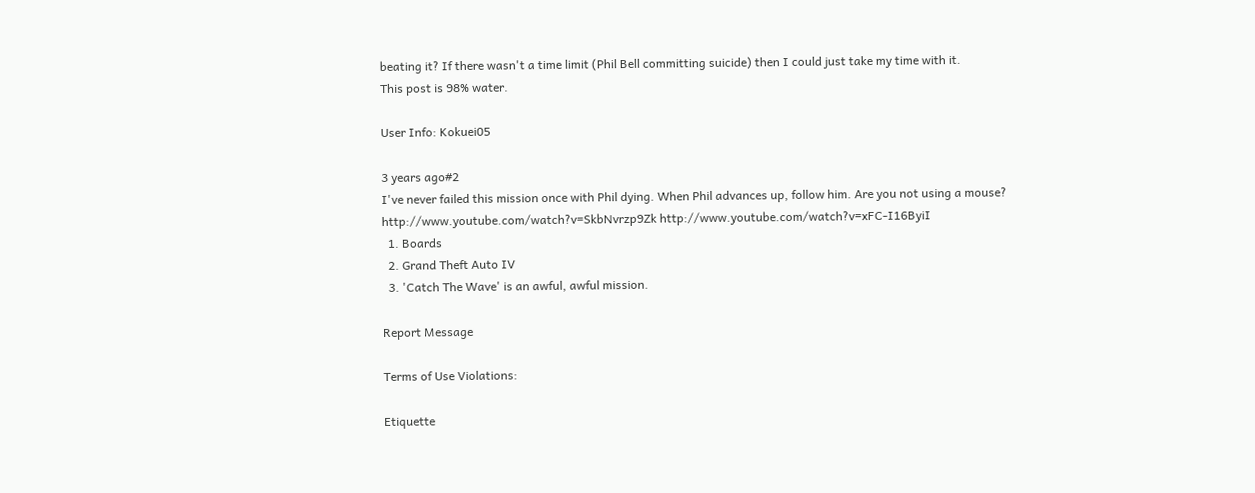beating it? If there wasn't a time limit (Phil Bell committing suicide) then I could just take my time with it.
This post is 98% water.

User Info: Kokuei05

3 years ago#2
I've never failed this mission once with Phil dying. When Phil advances up, follow him. Are you not using a mouse?
http://www.youtube.com/watch?v=SkbNvrzp9Zk http://www.youtube.com/watch?v=xFC-I16ByiI
  1. Boards
  2. Grand Theft Auto IV
  3. 'Catch The Wave' is an awful, awful mission.

Report Message

Terms of Use Violations:

Etiquette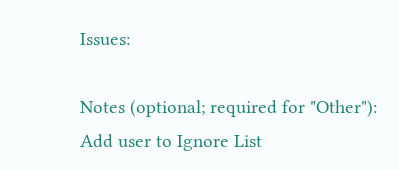Issues:

Notes (optional; required for "Other"):
Add user to Ignore List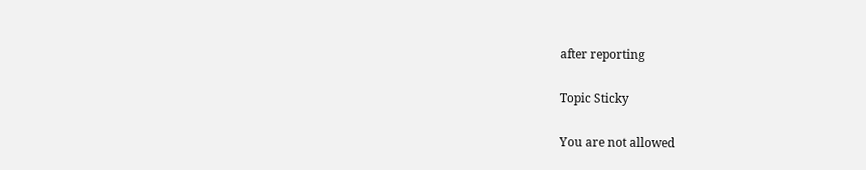after reporting

Topic Sticky

You are not allowed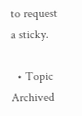to request a sticky.

  • Topic Archived